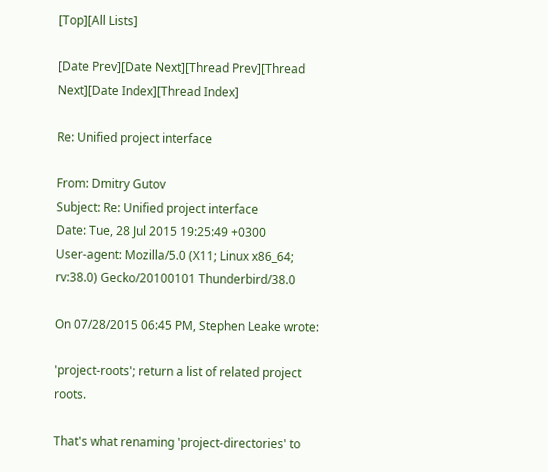[Top][All Lists]

[Date Prev][Date Next][Thread Prev][Thread Next][Date Index][Thread Index]

Re: Unified project interface

From: Dmitry Gutov
Subject: Re: Unified project interface
Date: Tue, 28 Jul 2015 19:25:49 +0300
User-agent: Mozilla/5.0 (X11; Linux x86_64; rv:38.0) Gecko/20100101 Thunderbird/38.0

On 07/28/2015 06:45 PM, Stephen Leake wrote:

'project-roots'; return a list of related project roots.

That's what renaming 'project-directories' to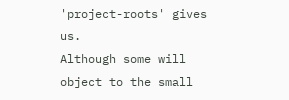'project-roots' gives us.
Although some will object to the small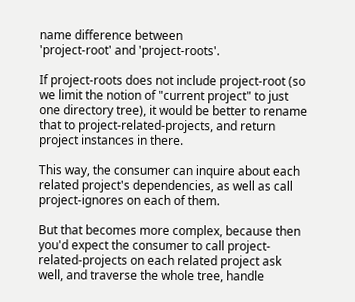name difference between
'project-root' and 'project-roots'.

If project-roots does not include project-root (so we limit the notion of "current project" to just one directory tree), it would be better to rename that to project-related-projects, and return project instances in there.

This way, the consumer can inquire about each related project's dependencies, as well as call project-ignores on each of them.

But that becomes more complex, because then you'd expect the consumer to call project-related-projects on each related project ask well, and traverse the whole tree, handle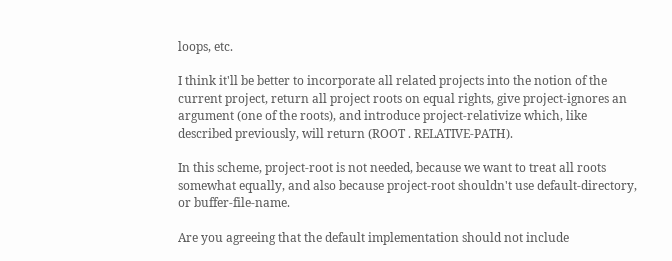loops, etc.

I think it'll be better to incorporate all related projects into the notion of the current project, return all project roots on equal rights, give project-ignores an argument (one of the roots), and introduce project-relativize which, like described previously, will return (ROOT . RELATIVE-PATH).

In this scheme, project-root is not needed, because we want to treat all roots somewhat equally, and also because project-root shouldn't use default-directory, or buffer-file-name.

Are you agreeing that the default implementation should not include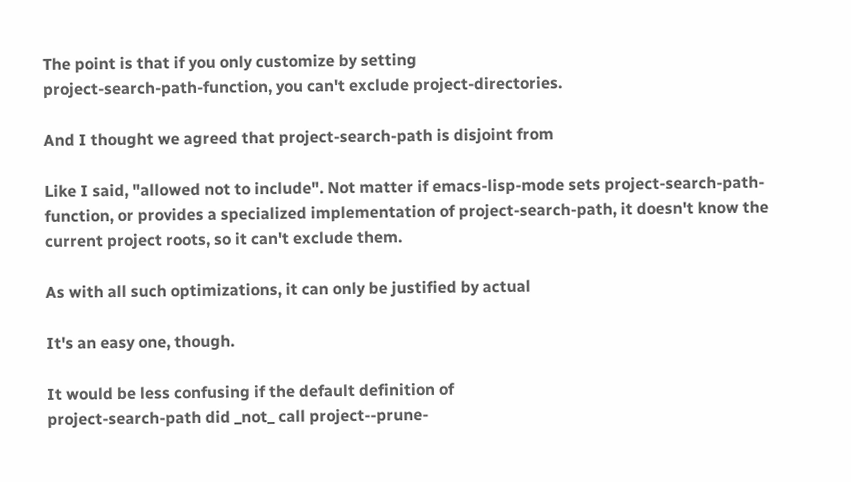The point is that if you only customize by setting
project-search-path-function, you can't exclude project-directories.

And I thought we agreed that project-search-path is disjoint from

Like I said, "allowed not to include". Not matter if emacs-lisp-mode sets project-search-path-function, or provides a specialized implementation of project-search-path, it doesn't know the current project roots, so it can't exclude them.

As with all such optimizations, it can only be justified by actual

It's an easy one, though.

It would be less confusing if the default definition of
project-search-path did _not_ call project--prune-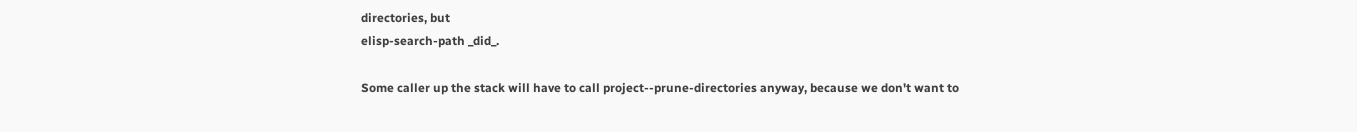directories, but
elisp-search-path _did_.

Some caller up the stack will have to call project--prune-directories anyway, because we don't want to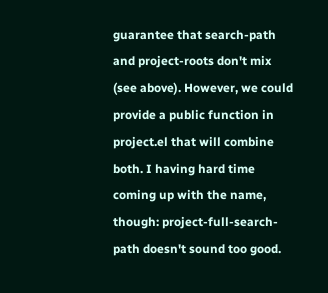guarantee that search-path and project-roots don't mix (see above). However, we could provide a public function in project.el that will combine both. I having hard time coming up with the name, though: project-full-search-path doesn't sound too good.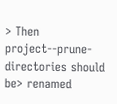> Then project--prune-directories should be> renamed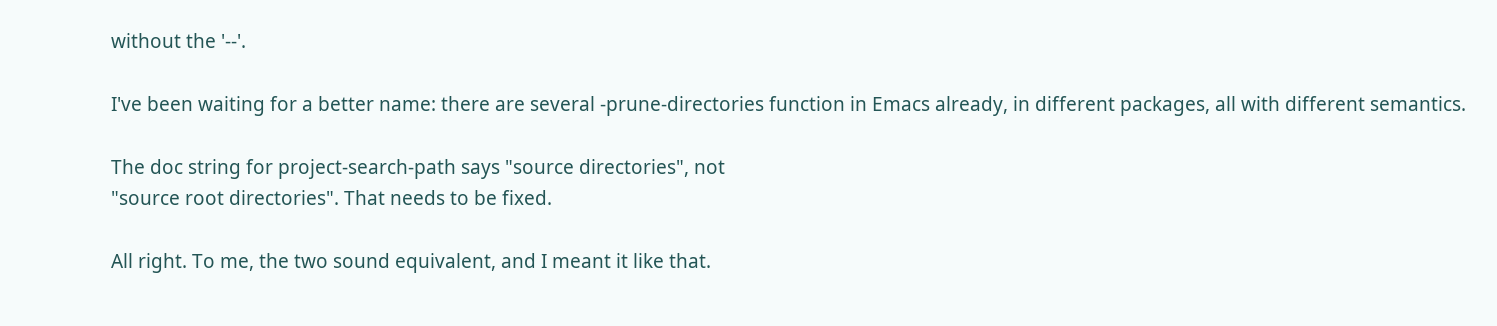without the '--'.

I've been waiting for a better name: there are several -prune-directories function in Emacs already, in different packages, all with different semantics.

The doc string for project-search-path says "source directories", not
"source root directories". That needs to be fixed.

All right. To me, the two sound equivalent, and I meant it like that.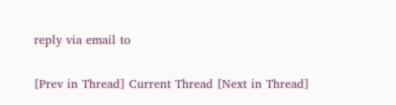reply via email to

[Prev in Thread] Current Thread [Next in Thread]